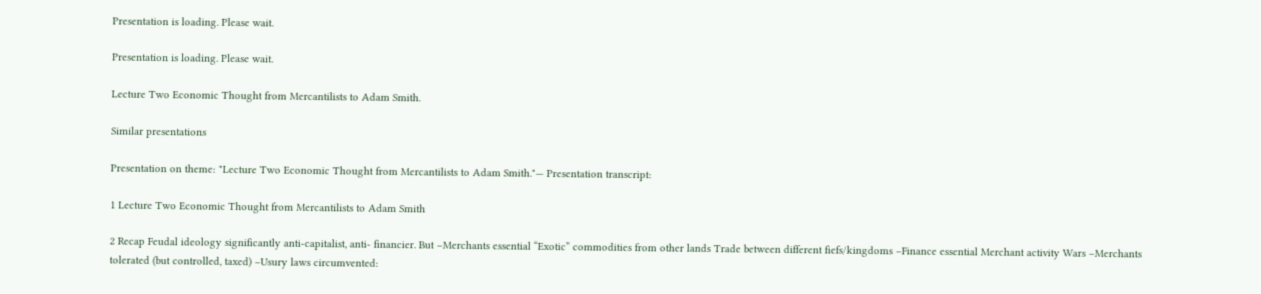Presentation is loading. Please wait.

Presentation is loading. Please wait.

Lecture Two Economic Thought from Mercantilists to Adam Smith.

Similar presentations

Presentation on theme: "Lecture Two Economic Thought from Mercantilists to Adam Smith."— Presentation transcript:

1 Lecture Two Economic Thought from Mercantilists to Adam Smith

2 Recap Feudal ideology significantly anti-capitalist, anti- financier. But –Merchants essential “Exotic” commodities from other lands Trade between different fiefs/kingdoms –Finance essential Merchant activity Wars –Merchants tolerated (but controlled, taxed) –Usury laws circumvented: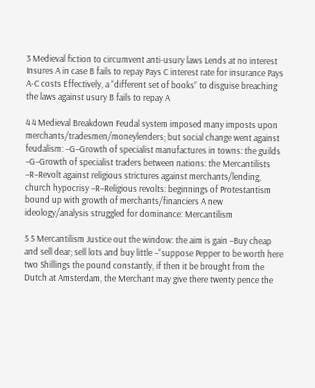3 Medieval fiction to circumvent anti-usury laws Lends at no interest Insures A in case B fails to repay Pays C interest rate for insurance Pays A-C costs Effectively, a “different set of books” to disguise breaching the laws against usury B fails to repay A

4 4 Medieval Breakdown Feudal system imposed many imposts upon merchants/tradesmen/moneylenders; but social change went against feudalism: –G–Growth of specialist manufactures in towns: the guilds –G–Growth of specialist traders between nations: the Mercantilists –R–Revolt against religious strictures against merchants/lending, church hypocrisy –R–Religious revolts: beginnings of Protestantism bound up with growth of merchants/financiers A new ideology/analysis struggled for dominance: Mercantilism

5 5 Mercantilism Justice out the window: the aim is gain –Buy cheap and sell dear; sell lots and buy little –“suppose Pepper to be worth here two Shillings the pound constantly, if then it be brought from the Dutch at Amsterdam, the Merchant may give there twenty pence the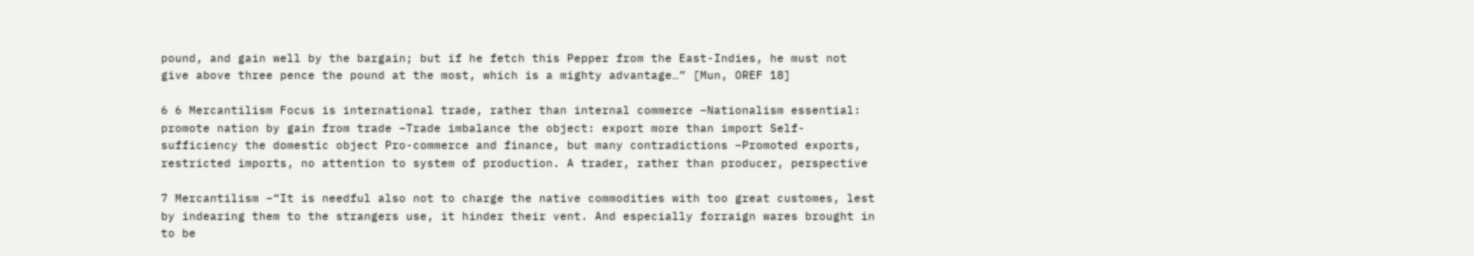pound, and gain well by the bargain; but if he fetch this Pepper from the East-Indies, he must not give above three pence the pound at the most, which is a mighty advantage…” [Mun, OREF 18]

6 6 Mercantilism Focus is international trade, rather than internal commerce –Nationalism essential: promote nation by gain from trade –Trade imbalance the object: export more than import Self-sufficiency the domestic object Pro-commerce and finance, but many contradictions –Promoted exports, restricted imports, no attention to system of production. A trader, rather than producer, perspective

7 Mercantilism –“It is needful also not to charge the native commodities with too great customes, lest by indearing them to the strangers use, it hinder their vent. And especially forraign wares brought in to be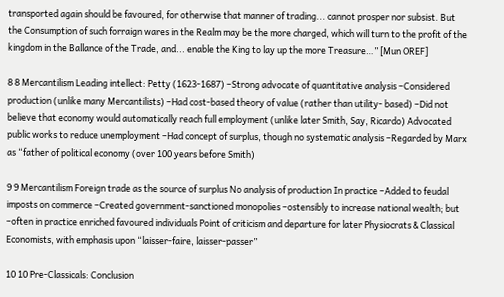transported again should be favoured, for otherwise that manner of trading... cannot prosper nor subsist. But the Consumption of such forraign wares in the Realm may be the more charged, which will turn to the profit of the kingdom in the Ballance of the Trade, and... enable the King to lay up the more Treasure…” [Mun OREF]

8 8 Mercantilism Leading intellect: Petty (1623-1687) –Strong advocate of quantitative analysis –Considered production (unlike many Mercantilists) –Had cost-based theory of value (rather than utility- based) –Did not believe that economy would automatically reach full employment (unlike later Smith, Say, Ricardo) Advocated public works to reduce unemployment –Had concept of surplus, though no systematic analysis –Regarded by Marx as “father of political economy (over 100 years before Smith)

9 9 Mercantilism Foreign trade as the source of surplus No analysis of production In practice –Added to feudal imposts on commerce –Created government-sanctioned monopolies –ostensibly to increase national wealth; but –often in practice enriched favoured individuals Point of criticism and departure for later Physiocrats & Classical Economists, with emphasis upon “laisser-faire, laisser-passer”

10 10 Pre-Classicals: Conclusion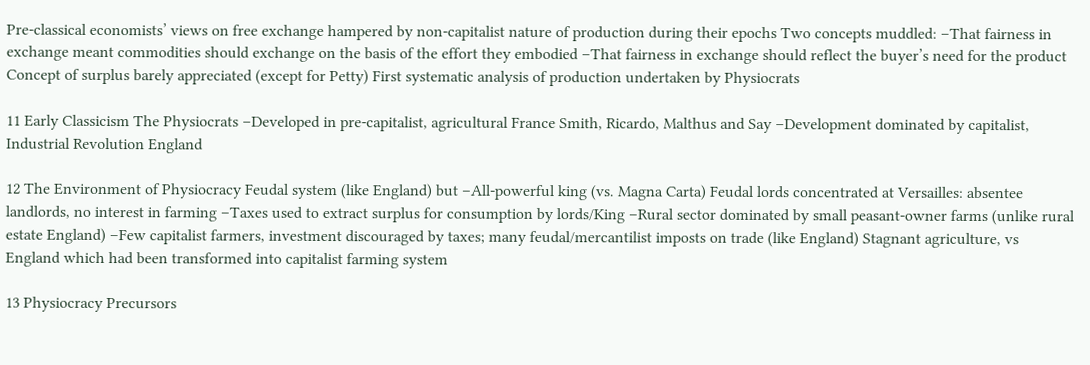Pre-classical economists’ views on free exchange hampered by non-capitalist nature of production during their epochs Two concepts muddled: –That fairness in exchange meant commodities should exchange on the basis of the effort they embodied –That fairness in exchange should reflect the buyer’s need for the product Concept of surplus barely appreciated (except for Petty) First systematic analysis of production undertaken by Physiocrats

11 Early Classicism The Physiocrats –Developed in pre-capitalist, agricultural France Smith, Ricardo, Malthus and Say –Development dominated by capitalist, Industrial Revolution England

12 The Environment of Physiocracy Feudal system (like England) but –All-powerful king (vs. Magna Carta) Feudal lords concentrated at Versailles: absentee landlords, no interest in farming –Taxes used to extract surplus for consumption by lords/King –Rural sector dominated by small peasant-owner farms (unlike rural estate England) –Few capitalist farmers, investment discouraged by taxes; many feudal/mercantilist imposts on trade (like England) Stagnant agriculture, vs England which had been transformed into capitalist farming system

13 Physiocracy Precursors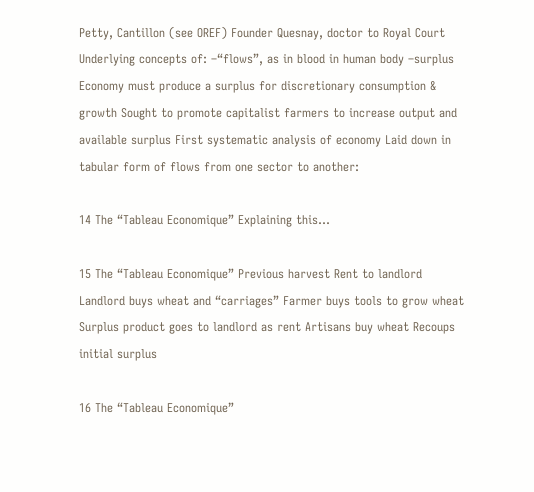Petty, Cantillon (see OREF) Founder Quesnay, doctor to Royal Court Underlying concepts of: –“flows”, as in blood in human body –surplus Economy must produce a surplus for discretionary consumption & growth Sought to promote capitalist farmers to increase output and available surplus First systematic analysis of economy Laid down in tabular form of flows from one sector to another:

14 The “Tableau Economique” Explaining this…

15 The “Tableau Economique” Previous harvest Rent to landlord Landlord buys wheat and “carriages” Farmer buys tools to grow wheat Surplus product goes to landlord as rent Artisans buy wheat Recoups initial surplus

16 The “Tableau Economique”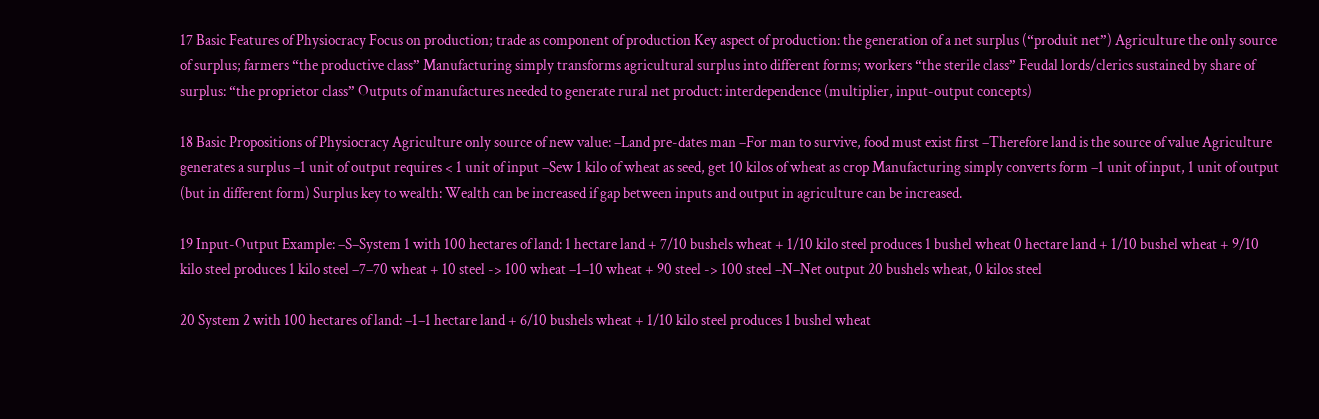17 Basic Features of Physiocracy Focus on production; trade as component of production Key aspect of production: the generation of a net surplus (“produit net”) Agriculture the only source of surplus; farmers “the productive class” Manufacturing simply transforms agricultural surplus into different forms; workers “the sterile class” Feudal lords/clerics sustained by share of surplus: “the proprietor class” Outputs of manufactures needed to generate rural net product: interdependence (multiplier, input-output concepts)

18 Basic Propositions of Physiocracy Agriculture only source of new value: –Land pre-dates man –For man to survive, food must exist first –Therefore land is the source of value Agriculture generates a surplus –1 unit of output requires < 1 unit of input –Sew 1 kilo of wheat as seed, get 10 kilos of wheat as crop Manufacturing simply converts form –1 unit of input, 1 unit of output (but in different form) Surplus key to wealth: Wealth can be increased if gap between inputs and output in agriculture can be increased.

19 Input-Output Example: –S–System 1 with 100 hectares of land: 1 hectare land + 7/10 bushels wheat + 1/10 kilo steel produces 1 bushel wheat 0 hectare land + 1/10 bushel wheat + 9/10 kilo steel produces 1 kilo steel –7–70 wheat + 10 steel -> 100 wheat –1–10 wheat + 90 steel -> 100 steel –N–Net output 20 bushels wheat, 0 kilos steel

20 System 2 with 100 hectares of land: –1–1 hectare land + 6/10 bushels wheat + 1/10 kilo steel produces 1 bushel wheat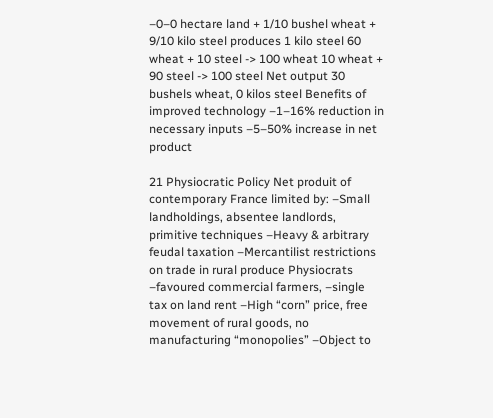–0–0 hectare land + 1/10 bushel wheat + 9/10 kilo steel produces 1 kilo steel 60 wheat + 10 steel -> 100 wheat 10 wheat + 90 steel -> 100 steel Net output 30 bushels wheat, 0 kilos steel Benefits of improved technology –1–16% reduction in necessary inputs –5–50% increase in net product

21 Physiocratic Policy Net produit of contemporary France limited by: –Small landholdings, absentee landlords, primitive techniques –Heavy & arbitrary feudal taxation –Mercantilist restrictions on trade in rural produce Physiocrats –favoured commercial farmers, –single tax on land rent –High “corn” price, free movement of rural goods, no manufacturing “monopolies” –Object to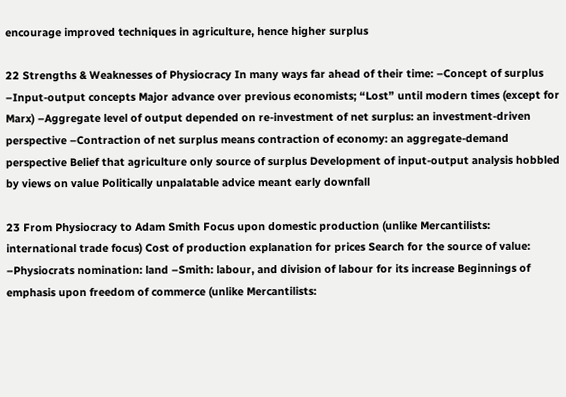encourage improved techniques in agriculture, hence higher surplus

22 Strengths & Weaknesses of Physiocracy In many ways far ahead of their time: –Concept of surplus –Input-output concepts Major advance over previous economists; “Lost” until modern times (except for Marx) –Aggregate level of output depended on re-investment of net surplus: an investment-driven perspective –Contraction of net surplus means contraction of economy: an aggregate-demand perspective Belief that agriculture only source of surplus Development of input-output analysis hobbled by views on value Politically unpalatable advice meant early downfall

23 From Physiocracy to Adam Smith Focus upon domestic production (unlike Mercantilists: international trade focus) Cost of production explanation for prices Search for the source of value: –Physiocrats nomination: land –Smith: labour, and division of labour for its increase Beginnings of emphasis upon freedom of commerce (unlike Mercantilists: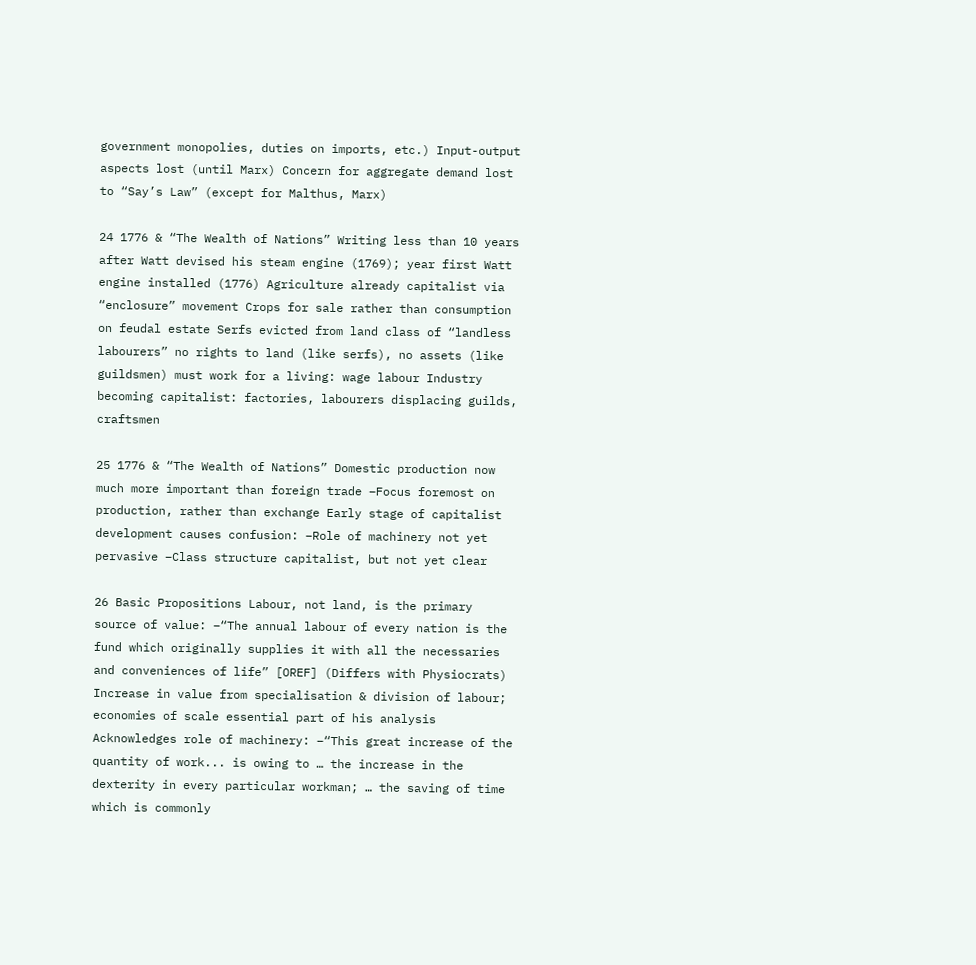government monopolies, duties on imports, etc.) Input-output aspects lost (until Marx) Concern for aggregate demand lost to “Say’s Law” (except for Malthus, Marx)

24 1776 & “The Wealth of Nations” Writing less than 10 years after Watt devised his steam engine (1769); year first Watt engine installed (1776) Agriculture already capitalist via “enclosure” movement Crops for sale rather than consumption on feudal estate Serfs evicted from land class of “landless labourers” no rights to land (like serfs), no assets (like guildsmen) must work for a living: wage labour Industry becoming capitalist: factories, labourers displacing guilds, craftsmen

25 1776 & “The Wealth of Nations” Domestic production now much more important than foreign trade –Focus foremost on production, rather than exchange Early stage of capitalist development causes confusion: –Role of machinery not yet pervasive –Class structure capitalist, but not yet clear

26 Basic Propositions Labour, not land, is the primary source of value: –“The annual labour of every nation is the fund which originally supplies it with all the necessaries and conveniences of life” [OREF] (Differs with Physiocrats) Increase in value from specialisation & division of labour; economies of scale essential part of his analysis Acknowledges role of machinery: –“This great increase of the quantity of work... is owing to … the increase in the dexterity in every particular workman; … the saving of time which is commonly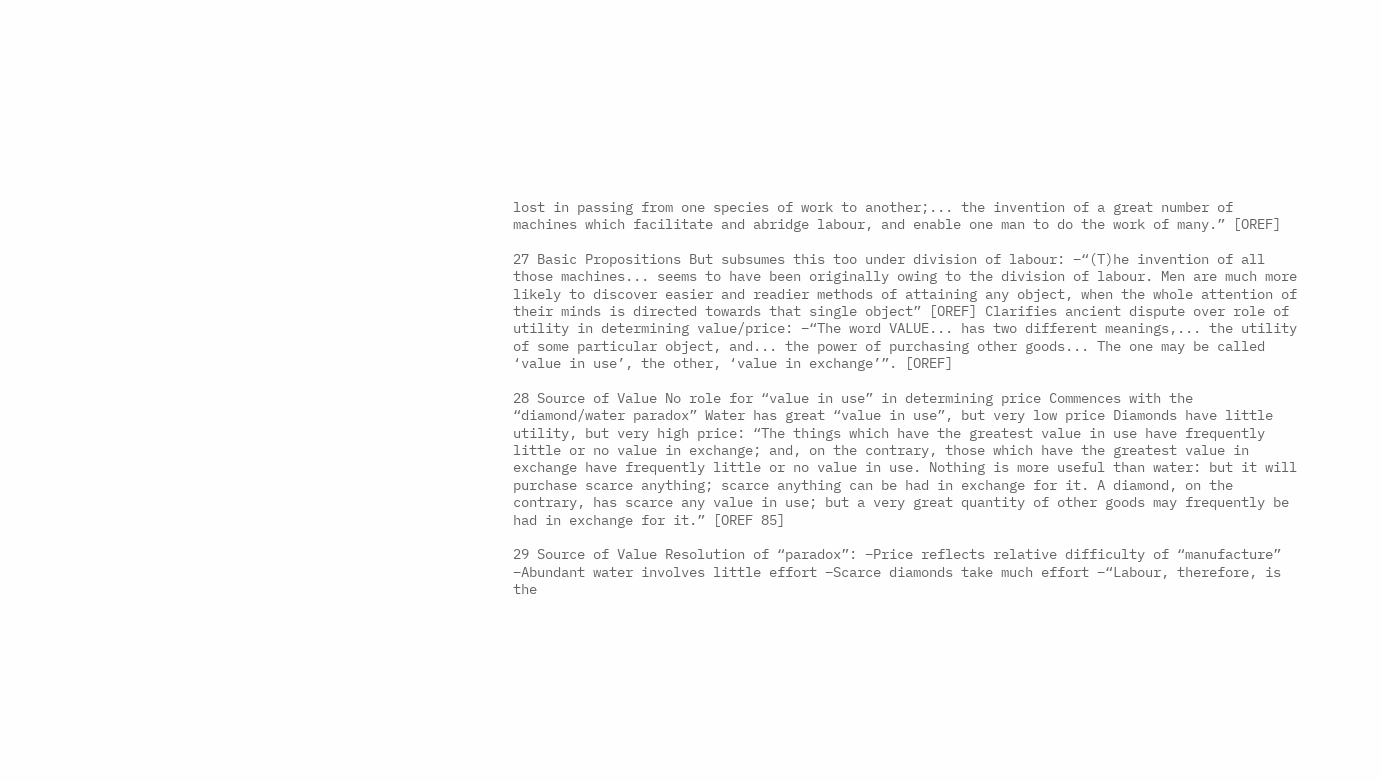lost in passing from one species of work to another;... the invention of a great number of machines which facilitate and abridge labour, and enable one man to do the work of many.” [OREF]

27 Basic Propositions But subsumes this too under division of labour: –“(T)he invention of all those machines... seems to have been originally owing to the division of labour. Men are much more likely to discover easier and readier methods of attaining any object, when the whole attention of their minds is directed towards that single object” [OREF] Clarifies ancient dispute over role of utility in determining value/price: –“The word VALUE... has two different meanings,... the utility of some particular object, and... the power of purchasing other goods... The one may be called ‘value in use’, the other, ‘value in exchange’”. [OREF]

28 Source of Value No role for “value in use” in determining price Commences with the “diamond/water paradox” Water has great “value in use”, but very low price Diamonds have little utility, but very high price: “The things which have the greatest value in use have frequently little or no value in exchange; and, on the contrary, those which have the greatest value in exchange have frequently little or no value in use. Nothing is more useful than water: but it will purchase scarce anything; scarce anything can be had in exchange for it. A diamond, on the contrary, has scarce any value in use; but a very great quantity of other goods may frequently be had in exchange for it.” [OREF 85]

29 Source of Value Resolution of “paradox”: –Price reflects relative difficulty of “manufacture” –Abundant water involves little effort –Scarce diamonds take much effort –“Labour, therefore, is the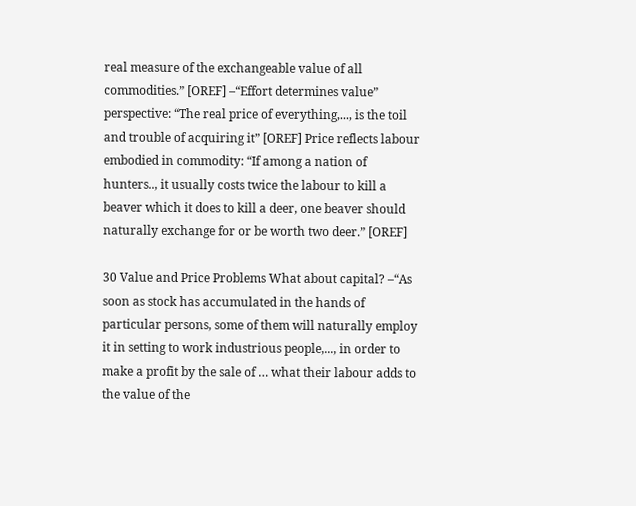real measure of the exchangeable value of all commodities.” [OREF] –“Effort determines value” perspective: “The real price of everything,..., is the toil and trouble of acquiring it” [OREF] Price reflects labour embodied in commodity: “If among a nation of hunters.., it usually costs twice the labour to kill a beaver which it does to kill a deer, one beaver should naturally exchange for or be worth two deer.” [OREF]

30 Value and Price Problems What about capital? –“As soon as stock has accumulated in the hands of particular persons, some of them will naturally employ it in setting to work industrious people,..., in order to make a profit by the sale of … what their labour adds to the value of the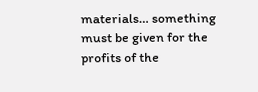materials… something must be given for the profits of the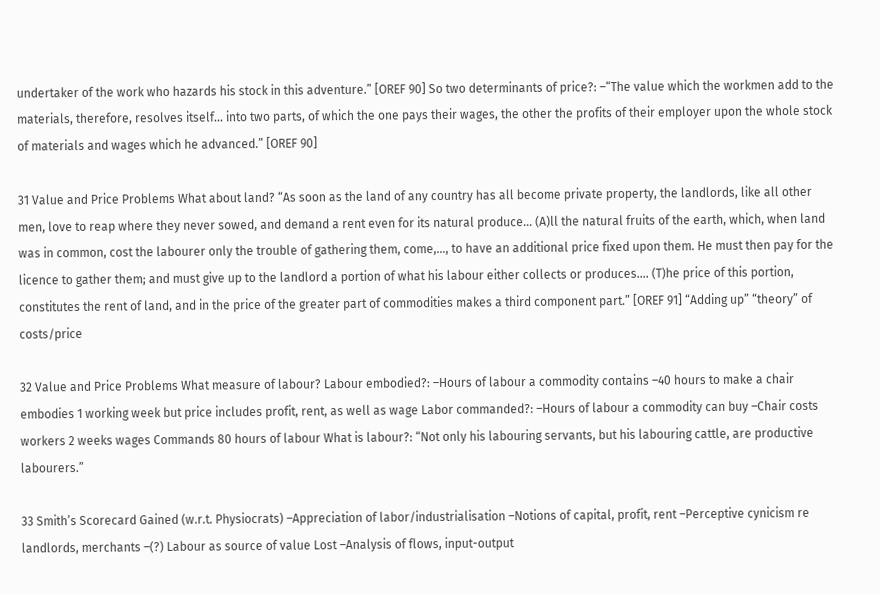undertaker of the work who hazards his stock in this adventure.” [OREF 90] So two determinants of price?: –“The value which the workmen add to the materials, therefore, resolves itself... into two parts, of which the one pays their wages, the other the profits of their employer upon the whole stock of materials and wages which he advanced.” [OREF 90]

31 Value and Price Problems What about land? “As soon as the land of any country has all become private property, the landlords, like all other men, love to reap where they never sowed, and demand a rent even for its natural produce... (A)ll the natural fruits of the earth, which, when land was in common, cost the labourer only the trouble of gathering them, come,..., to have an additional price fixed upon them. He must then pay for the licence to gather them; and must give up to the landlord a portion of what his labour either collects or produces.... (T)he price of this portion, constitutes the rent of land, and in the price of the greater part of commodities makes a third component part.” [OREF 91] “Adding up” “theory” of costs/price

32 Value and Price Problems What measure of labour? Labour embodied?: –Hours of labour a commodity contains –40 hours to make a chair embodies 1 working week but price includes profit, rent, as well as wage Labor commanded?: –Hours of labour a commodity can buy –Chair costs workers 2 weeks wages Commands 80 hours of labour What is labour?: “Not only his labouring servants, but his labouring cattle, are productive labourers.”

33 Smith’s Scorecard Gained (w.r.t. Physiocrats) –Appreciation of labor/industrialisation –Notions of capital, profit, rent –Perceptive cynicism re landlords, merchants –(?) Labour as source of value Lost –Analysis of flows, input-output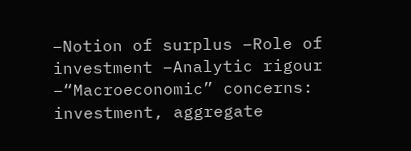–Notion of surplus –Role of investment –Analytic rigour –“Macroeconomic” concerns: investment, aggregate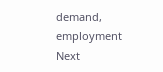demand, employment Next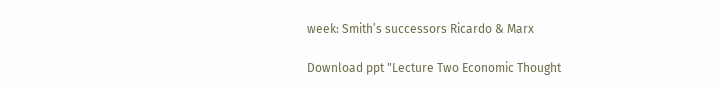week: Smith’s successors Ricardo & Marx

Download ppt "Lecture Two Economic Thought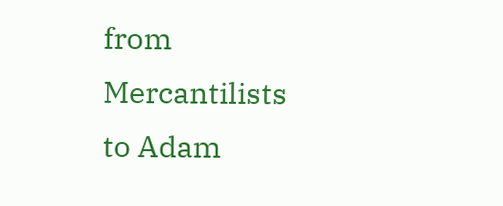from Mercantilists to Adam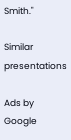Smith."

Similar presentations

Ads by Google